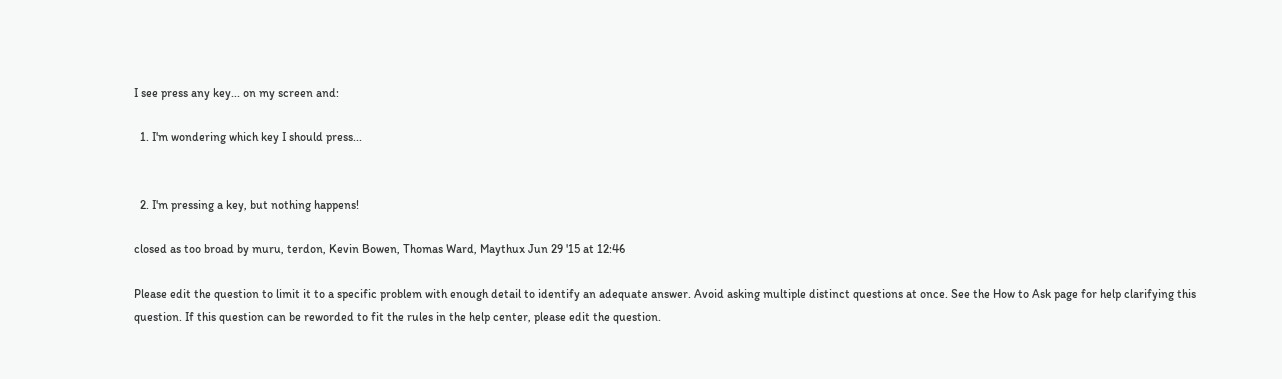I see press any key... on my screen and:

  1. I'm wondering which key I should press...


  2. I'm pressing a key, but nothing happens!

closed as too broad by muru, terdon, Kevin Bowen, Thomas Ward, Maythux Jun 29 '15 at 12:46

Please edit the question to limit it to a specific problem with enough detail to identify an adequate answer. Avoid asking multiple distinct questions at once. See the How to Ask page for help clarifying this question. If this question can be reworded to fit the rules in the help center, please edit the question.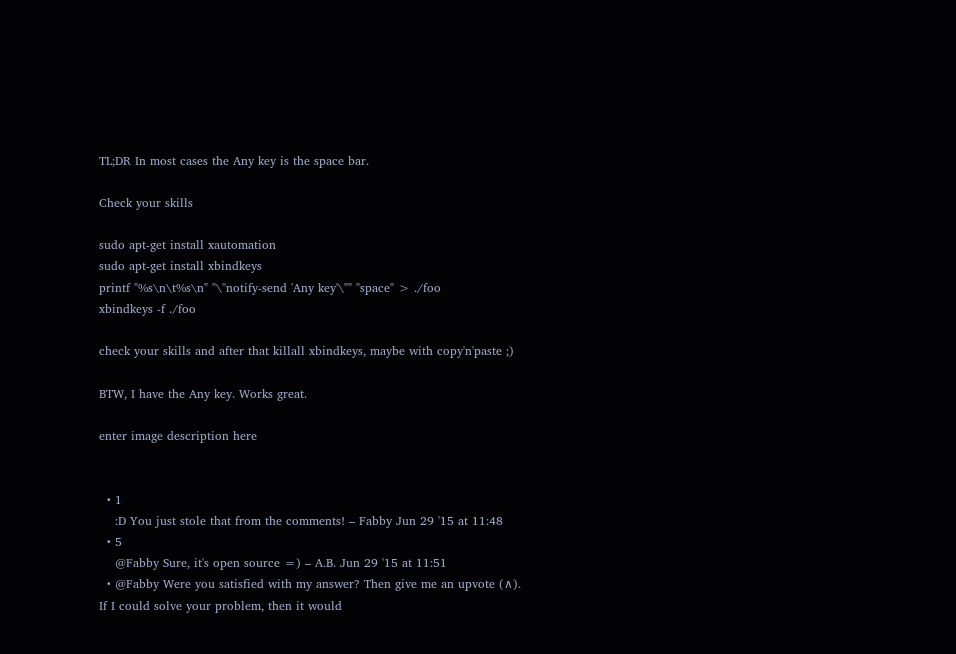TL;DR In most cases the Any key is the space bar.

Check your skills

sudo apt-get install xautomation
sudo apt-get install xbindkeys
printf "%s\n\t%s\n" "\"notify-send 'Any key'\"" "space" > ./foo
xbindkeys -f ./foo

check your skills and after that killall xbindkeys, maybe with copy'n'paste ;)

BTW, I have the Any key. Works great.

enter image description here


  • 1
    :D You just stole that from the comments! – Fabby Jun 29 '15 at 11:48
  • 5
    @Fabby Sure, it's open source =) – A.B. Jun 29 '15 at 11:51
  • @Fabby Were you satisfied with my answer? Then give me an upvote (∧). If I could solve your problem, then it would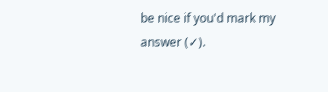be nice if you'd mark my answer (✓).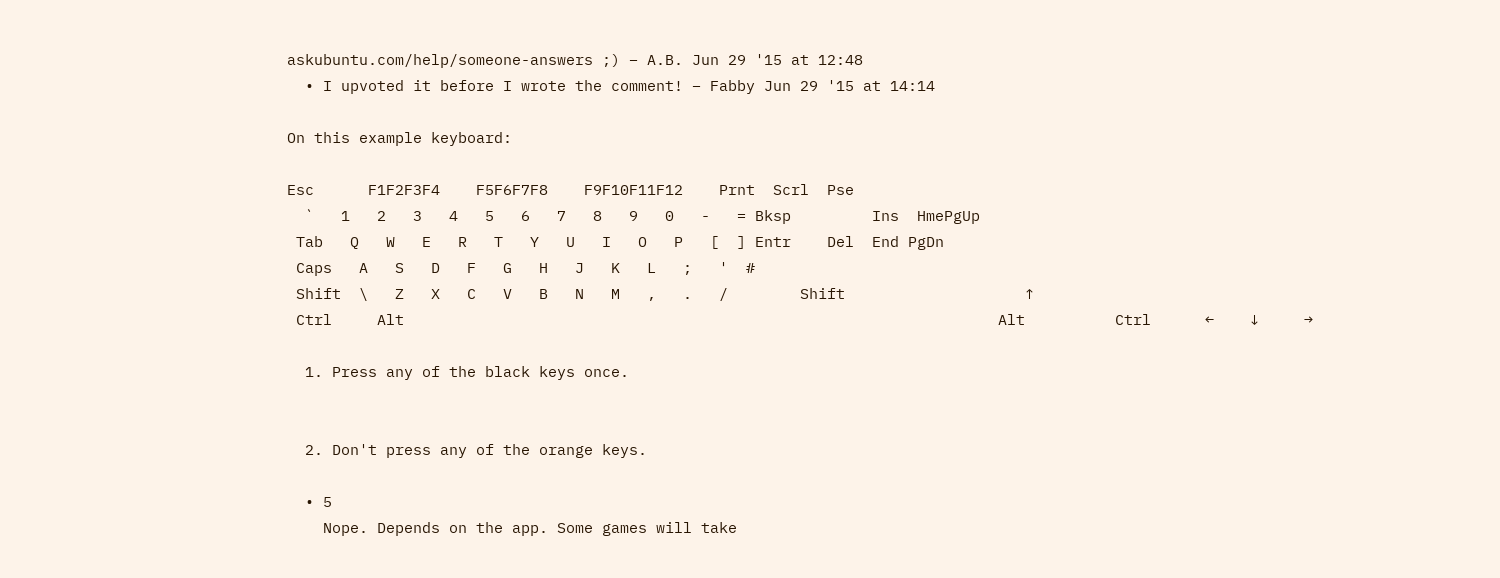askubuntu.com/help/someone-answers ;) – A.B. Jun 29 '15 at 12:48
  • I upvoted it before I wrote the comment! – Fabby Jun 29 '15 at 14:14

On this example keyboard:

Esc      F1F2F3F4    F5F6F7F8    F9F10F11F12    Prnt  Scrl  Pse
  `   1   2   3   4   5   6   7   8   9   0   -   = Bksp         Ins  HmePgUp
 Tab   Q   W   E   R   T   Y   U   I   O   P   [  ] Entr    Del  End PgDn
 Caps   A   S   D   F   G   H   J   K   L   ;   '  #
 Shift  \   Z   X   C   V   B   N   M   ,   .   /        Shift                    ↑
 Ctrl     Alt                                                                  Alt          Ctrl      ←    ↓     →

  1. Press any of the black keys once.


  2. Don't press any of the orange keys.

  • 5
    Nope. Depends on the app. Some games will take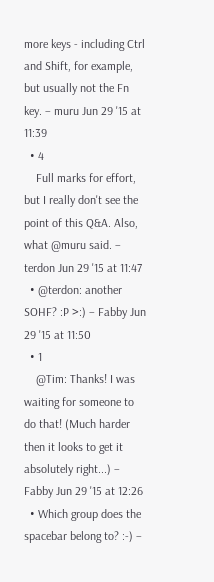more keys - including Ctrl and Shift, for example, but usually not the Fn key. – muru Jun 29 '15 at 11:39
  • 4
    Full marks for effort, but I really don't see the point of this Q&A. Also, what @muru said. – terdon Jun 29 '15 at 11:47
  • @terdon: another SOHF? :P >:) – Fabby Jun 29 '15 at 11:50
  • 1
    @Tim: Thanks! I was waiting for someone to do that! (Much harder then it looks to get it absolutely right...) – Fabby Jun 29 '15 at 12:26
  • Which group does the spacebar belong to? :-) –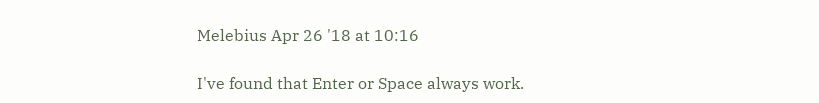Melebius Apr 26 '18 at 10:16

I've found that Enter or Space always work.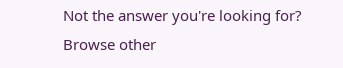Not the answer you're looking for? Browse other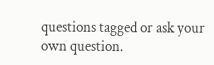questions tagged or ask your own question.